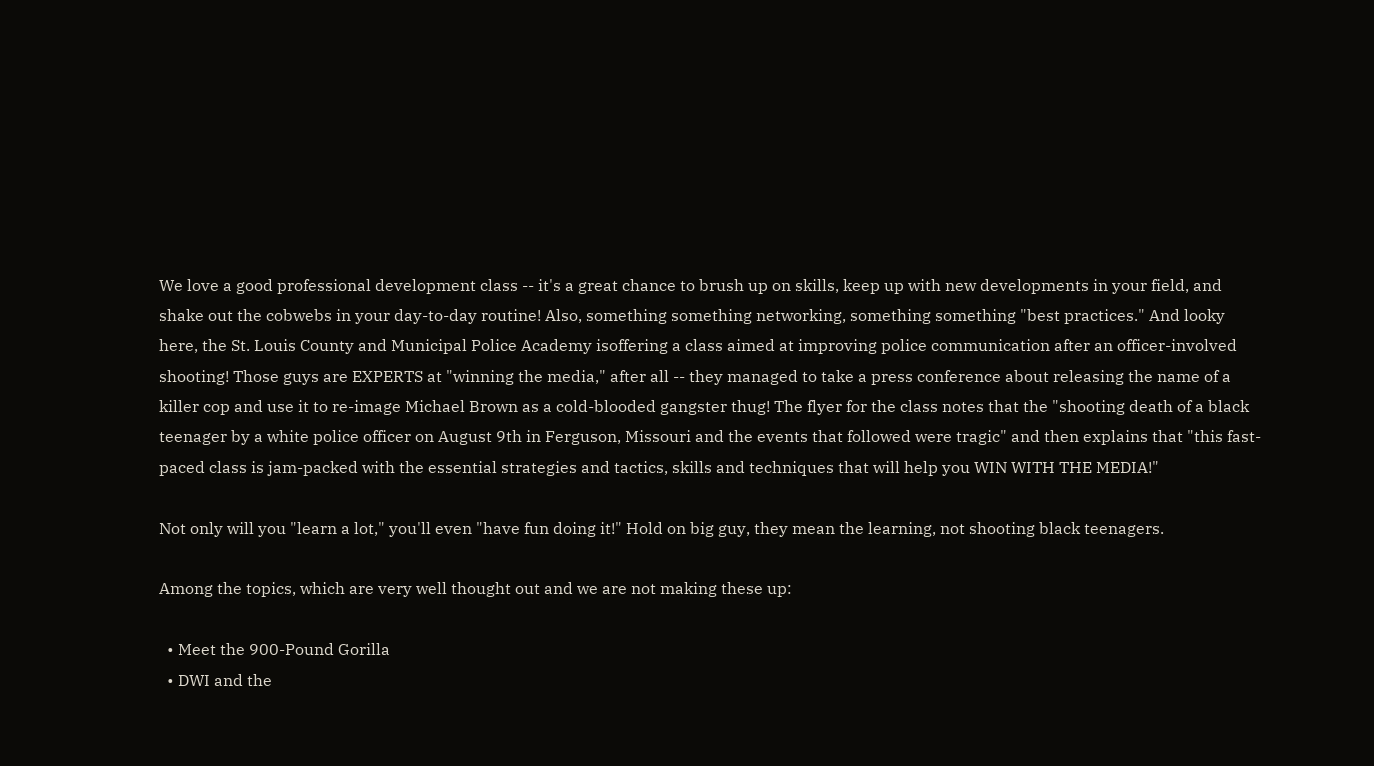We love a good professional development class -- it's a great chance to brush up on skills, keep up with new developments in your field, and shake out the cobwebs in your day-to-day routine! Also, something something networking, something something "best practices." And looky here, the St. Louis County and Municipal Police Academy isoffering a class aimed at improving police communication after an officer-involved shooting! Those guys are EXPERTS at "winning the media," after all -- they managed to take a press conference about releasing the name of a killer cop and use it to re-image Michael Brown as a cold-blooded gangster thug! The flyer for the class notes that the "shooting death of a black teenager by a white police officer on August 9th in Ferguson, Missouri and the events that followed were tragic" and then explains that "this fast-paced class is jam-packed with the essential strategies and tactics, skills and techniques that will help you WIN WITH THE MEDIA!"

Not only will you "learn a lot," you'll even "have fun doing it!" Hold on big guy, they mean the learning, not shooting black teenagers.

Among the topics, which are very well thought out and we are not making these up:

  • Meet the 900-Pound Gorilla
  • DWI and the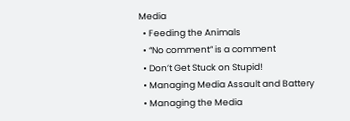Media
  • Feeding the Animals
  • “No comment” is a comment
  • Don’t Get Stuck on Stupid!
  • Managing Media Assault and Battery
  • Managing the Media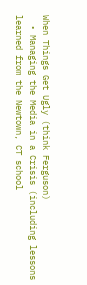When Things Get Ugly (think Ferguson)
  • Managing the Media in a Crisis (including lessons learned from the Newtown, CT school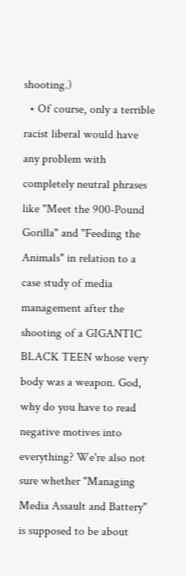shooting.)
  • Of course, only a terrible racist liberal would have any problem with completely neutral phrases like "Meet the 900-Pound Gorilla" and "Feeding the Animals" in relation to a case study of media management after the shooting of a GIGANTIC BLACK TEEN whose very body was a weapon. God, why do you have to read negative motives into everything? We're also not sure whether "Managing Media Assault and Battery" is supposed to be about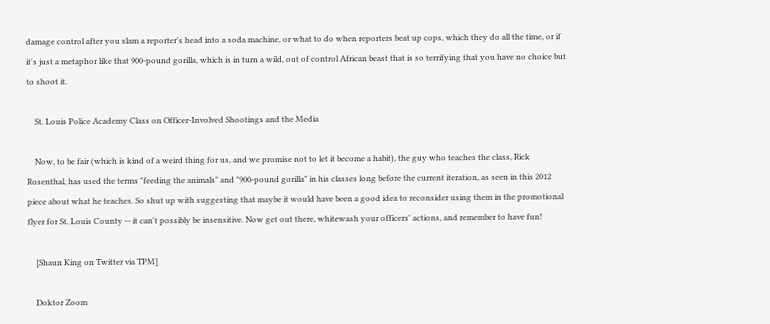damage control after you slam a reporter's head into a soda machine, or what to do when reporters beat up cops, which they do all the time, or if it's just a metaphor like that 900-pound gorilla, which is in turn a wild, out of control African beast that is so terrifying that you have no choice but to shoot it.

    St. Louis Police Academy Class on Officer-Involved Shootings and the Media

    Now, to be fair (which is kind of a weird thing for us, and we promise not to let it become a habit), the guy who teaches the class, Rick Rosenthal, has used the terms "feeding the animals" and "900-pound gorilla" in his classes long before the current iteration, as seen in this 2012 piece about what he teaches. So shut up with suggesting that maybe it would have been a good idea to reconsider using them in the promotional flyer for St. Louis County -- it can't possibly be insensitive. Now get out there, whitewash your officers' actions, and remember to have fun!

    [Shaun King on Twitter via TPM]

    Doktor Zoom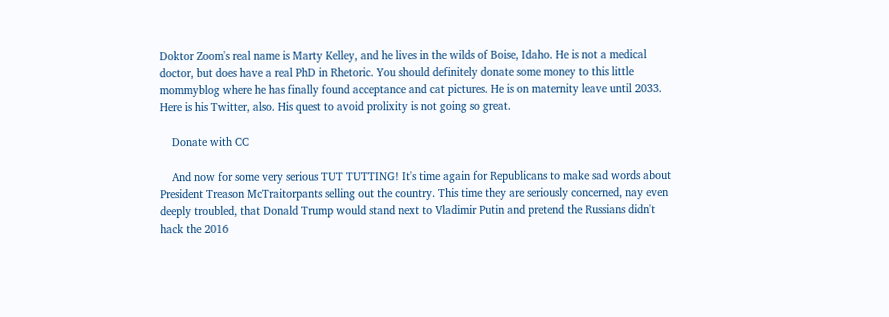Doktor Zoom's real name is Marty Kelley, and he lives in the wilds of Boise, Idaho. He is not a medical doctor, but does have a real PhD in Rhetoric. You should definitely donate some money to this little mommyblog where he has finally found acceptance and cat pictures. He is on maternity leave until 2033. Here is his Twitter, also. His quest to avoid prolixity is not going so great.

    Donate with CC

    And now for some very serious TUT TUTTING! It's time again for Republicans to make sad words about President Treason McTraitorpants selling out the country. This time they are seriously concerned, nay even deeply troubled, that Donald Trump would stand next to Vladimir Putin and pretend the Russians didn't hack the 2016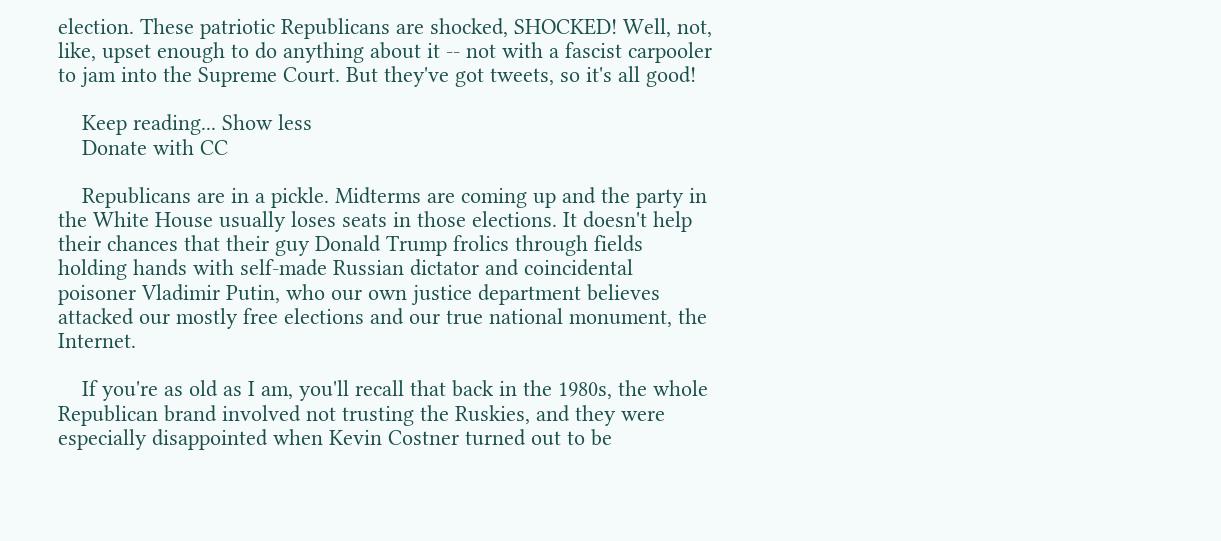election. These patriotic Republicans are shocked, SHOCKED! Well, not, like, upset enough to do anything about it -- not with a fascist carpooler to jam into the Supreme Court. But they've got tweets, so it's all good!

    Keep reading... Show less
    Donate with CC

    Republicans are in a pickle. Midterms are coming up and the party in the White House usually loses seats in those elections. It doesn't help their chances that their guy Donald Trump frolics through fields holding hands with self-made Russian dictator and coincidental poisoner Vladimir Putin, who our own justice department believes attacked our mostly free elections and our true national monument, the Internet.

    If you're as old as I am, you'll recall that back in the 1980s, the whole Republican brand involved not trusting the Ruskies, and they were especially disappointed when Kevin Costner turned out to be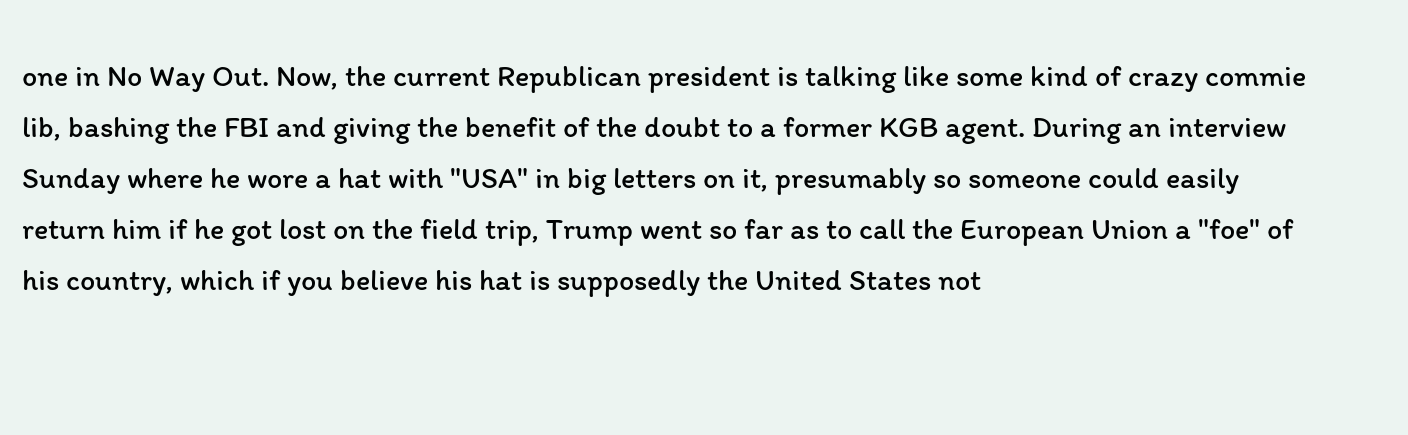one in No Way Out. Now, the current Republican president is talking like some kind of crazy commie lib, bashing the FBI and giving the benefit of the doubt to a former KGB agent. During an interview Sunday where he wore a hat with "USA" in big letters on it, presumably so someone could easily return him if he got lost on the field trip, Trump went so far as to call the European Union a "foe" of his country, which if you believe his hat is supposedly the United States not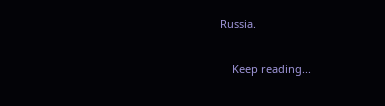Russia.

    Keep reading...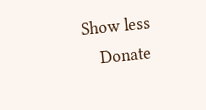Show less
    Donate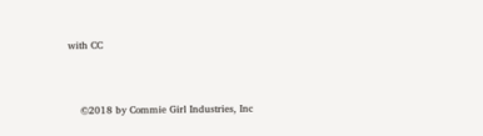with CC




    ©2018 by Commie Girl Industries, Inc